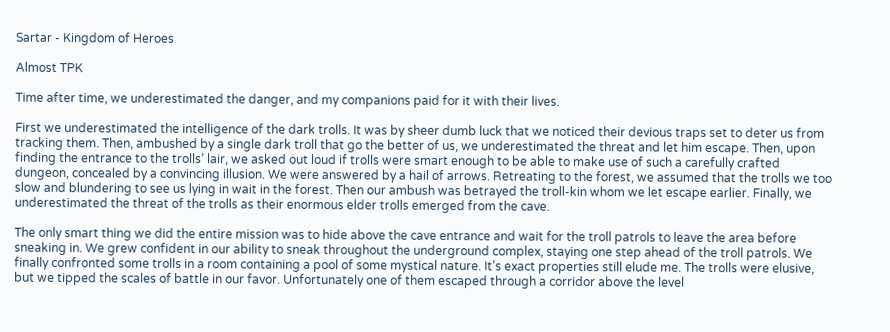Sartar - Kingdom of Heroes

Almost TPK

Time after time, we underestimated the danger, and my companions paid for it with their lives.

First we underestimated the intelligence of the dark trolls. It was by sheer dumb luck that we noticed their devious traps set to deter us from tracking them. Then, ambushed by a single dark troll that go the better of us, we underestimated the threat and let him escape. Then, upon finding the entrance to the trolls’ lair, we asked out loud if trolls were smart enough to be able to make use of such a carefully crafted dungeon, concealed by a convincing illusion. We were answered by a hail of arrows. Retreating to the forest, we assumed that the trolls we too slow and blundering to see us lying in wait in the forest. Then our ambush was betrayed the troll-kin whom we let escape earlier. Finally, we underestimated the threat of the trolls as their enormous elder trolls emerged from the cave.

The only smart thing we did the entire mission was to hide above the cave entrance and wait for the troll patrols to leave the area before sneaking in. We grew confident in our ability to sneak throughout the underground complex, staying one step ahead of the troll patrols. We finally confronted some trolls in a room containing a pool of some mystical nature. It’s exact properties still elude me. The trolls were elusive, but we tipped the scales of battle in our favor. Unfortunately one of them escaped through a corridor above the level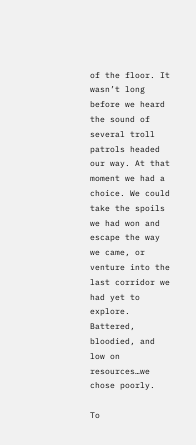of the floor. It wasn’t long before we heard the sound of several troll patrols headed our way. At that moment we had a choice. We could take the spoils we had won and escape the way we came, or venture into the last corridor we had yet to explore. Battered, bloodied, and low on resources…we chose poorly.

To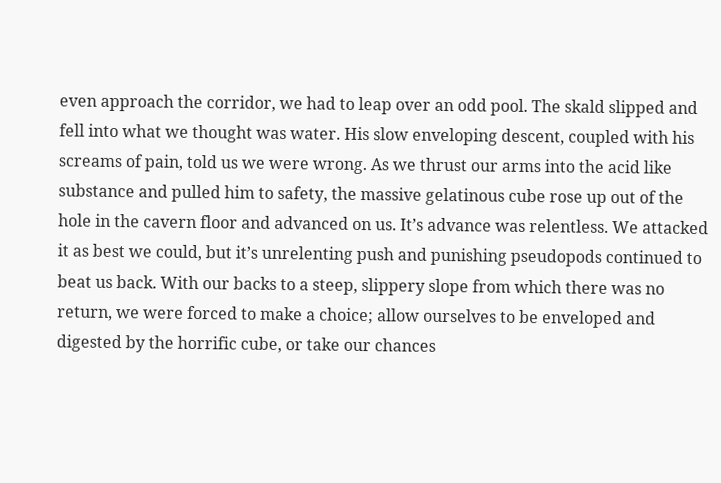even approach the corridor, we had to leap over an odd pool. The skald slipped and fell into what we thought was water. His slow enveloping descent, coupled with his screams of pain, told us we were wrong. As we thrust our arms into the acid like substance and pulled him to safety, the massive gelatinous cube rose up out of the hole in the cavern floor and advanced on us. It’s advance was relentless. We attacked it as best we could, but it’s unrelenting push and punishing pseudopods continued to beat us back. With our backs to a steep, slippery slope from which there was no return, we were forced to make a choice; allow ourselves to be enveloped and digested by the horrific cube, or take our chances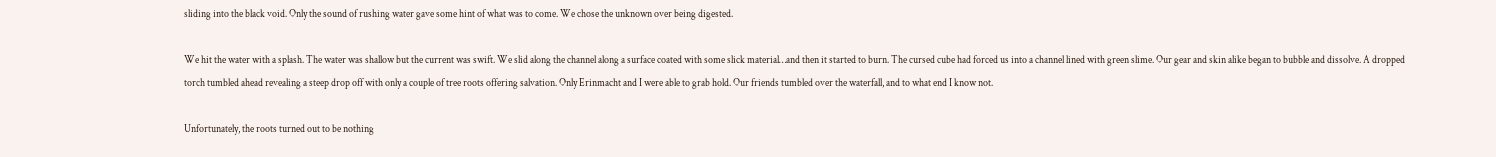sliding into the black void. Only the sound of rushing water gave some hint of what was to come. We chose the unknown over being digested.

We hit the water with a splash. The water was shallow but the current was swift. We slid along the channel along a surface coated with some slick material…and then it started to burn. The cursed cube had forced us into a channel lined with green slime. Our gear and skin alike began to bubble and dissolve. A dropped torch tumbled ahead revealing a steep drop off with only a couple of tree roots offering salvation. Only Erinmacht and I were able to grab hold. Our friends tumbled over the waterfall, and to what end I know not.

Unfortunately, the roots turned out to be nothing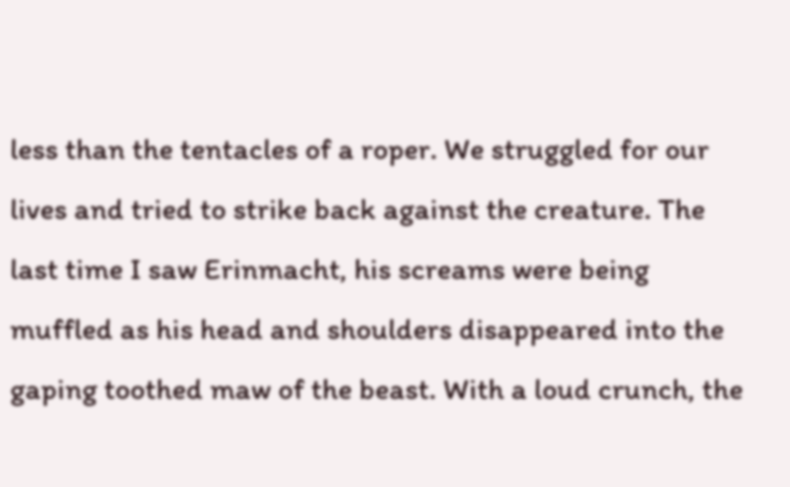less than the tentacles of a roper. We struggled for our lives and tried to strike back against the creature. The last time I saw Erinmacht, his screams were being muffled as his head and shoulders disappeared into the gaping toothed maw of the beast. With a loud crunch, the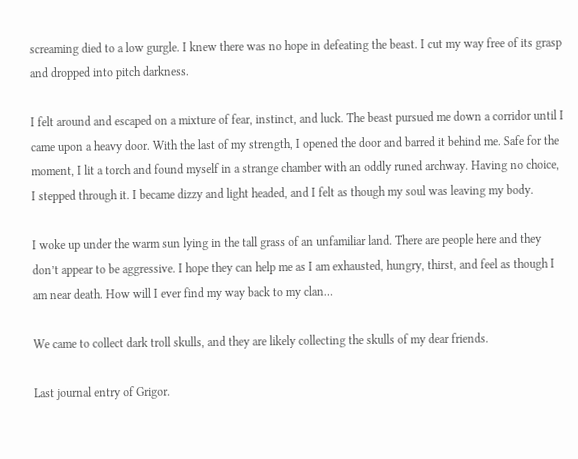screaming died to a low gurgle. I knew there was no hope in defeating the beast. I cut my way free of its grasp and dropped into pitch darkness.

I felt around and escaped on a mixture of fear, instinct, and luck. The beast pursued me down a corridor until I came upon a heavy door. With the last of my strength, I opened the door and barred it behind me. Safe for the moment, I lit a torch and found myself in a strange chamber with an oddly runed archway. Having no choice, I stepped through it. I became dizzy and light headed, and I felt as though my soul was leaving my body.

I woke up under the warm sun lying in the tall grass of an unfamiliar land. There are people here and they don’t appear to be aggressive. I hope they can help me as I am exhausted, hungry, thirst, and feel as though I am near death. How will I ever find my way back to my clan…

We came to collect dark troll skulls, and they are likely collecting the skulls of my dear friends.

Last journal entry of Grigor.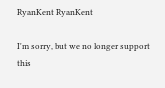RyanKent RyanKent

I'm sorry, but we no longer support this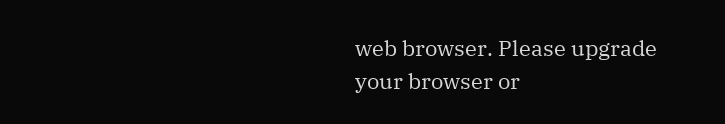web browser. Please upgrade your browser or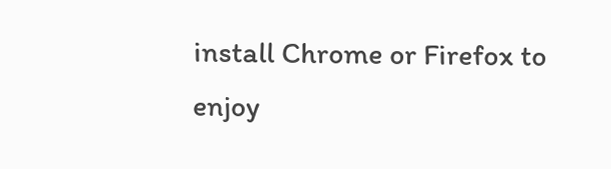install Chrome or Firefox to enjoy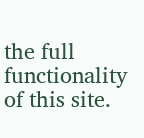the full functionality of this site.